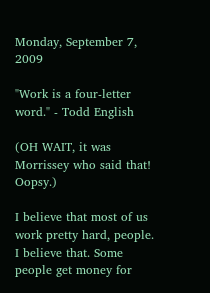Monday, September 7, 2009

"Work is a four-letter word." - Todd English

(OH WAIT, it was Morrissey who said that! Oopsy.)

I believe that most of us work pretty hard, people. I believe that. Some people get money for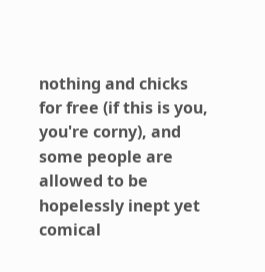nothing and chicks for free (if this is you, you're corny), and some people are allowed to be hopelessly inept yet comical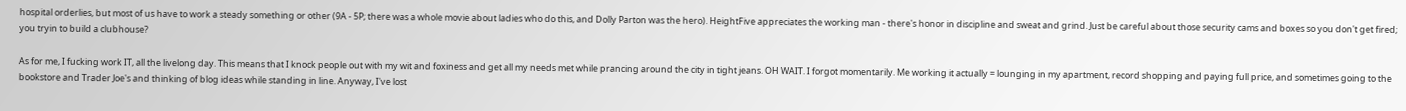hospital orderlies, but most of us have to work a steady something or other (9A - 5P; there was a whole movie about ladies who do this, and Dolly Parton was the hero). HeightFive appreciates the working man - there's honor in discipline and sweat and grind. Just be careful about those security cams and boxes so you don't get fired; you tryin to build a clubhouse?

As for me, I fucking work IT, all the livelong day. This means that I knock people out with my wit and foxiness and get all my needs met while prancing around the city in tight jeans. OH WAIT. I forgot momentarily. Me working it actually = lounging in my apartment, record shopping and paying full price, and sometimes going to the bookstore and Trader Joe's and thinking of blog ideas while standing in line. Anyway, I've lost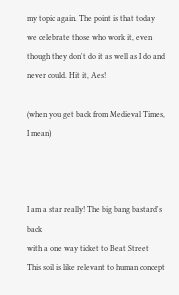my topic again. The point is that today we celebrate those who work it, even though they don't do it as well as I do and never could. Hit it, Aes!

(when you get back from Medieval Times, I mean)



I am a star really! The big bang bastard's back
with a one way ticket to Beat Street
This soil is like relevant to human concept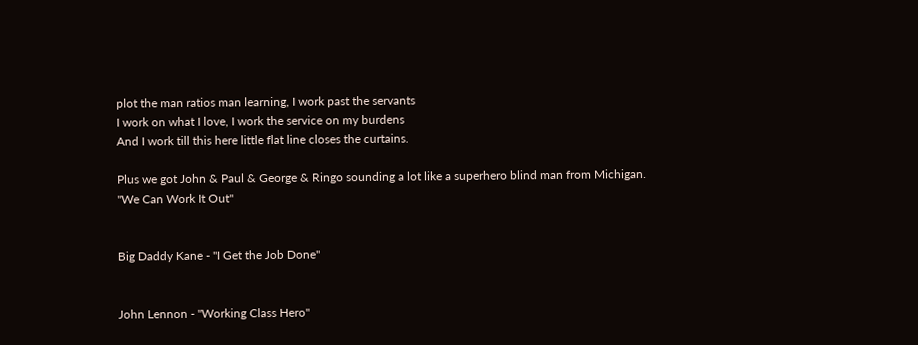plot the man ratios man learning, I work past the servants
I work on what I love, I work the service on my burdens
And I work till this here little flat line closes the curtains.

Plus we got John & Paul & George & Ringo sounding a lot like a superhero blind man from Michigan.
"We Can Work It Out"


Big Daddy Kane - "I Get the Job Done"


John Lennon - "Working Class Hero"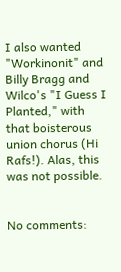I also wanted "Workinonit" and Billy Bragg and Wilco's "I Guess I Planted," with that boisterous union chorus (Hi Rafs!). Alas, this was not possible.


No comments: